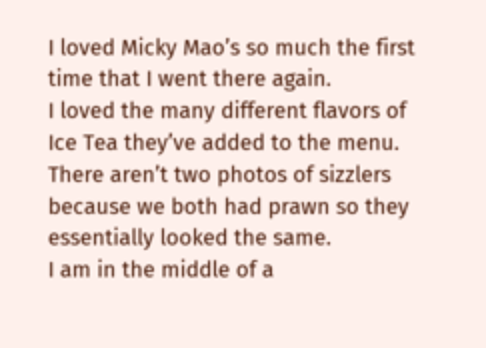I loved Micky Mao’s so much the first time that I went there again.
I loved the many different flavors of Ice Tea they’ve added to the menu. There aren’t two photos of sizzlers because we both had prawn so they essentially looked the same.
I am in the middle of a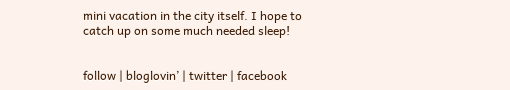mini vacation in the city itself. I hope to catch up on some much needed sleep!


follow | bloglovin’ | twitter | facebook